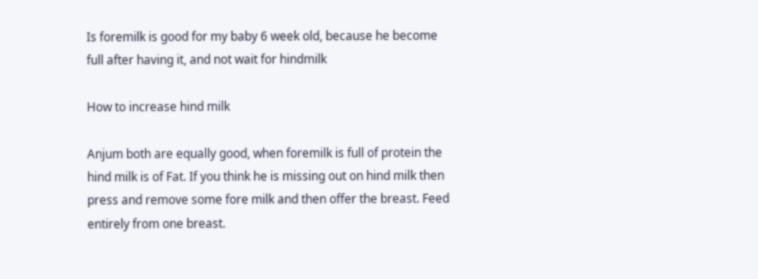Is foremilk is good for my baby 6 week old, because he become full after having it, and not wait for hindmilk

How to increase hind milk

Anjum both are equally good, when foremilk is full of protein the hind milk is of Fat. If you think he is missing out on hind milk then press and remove some fore milk and then offer the breast. Feed entirely from one breast.